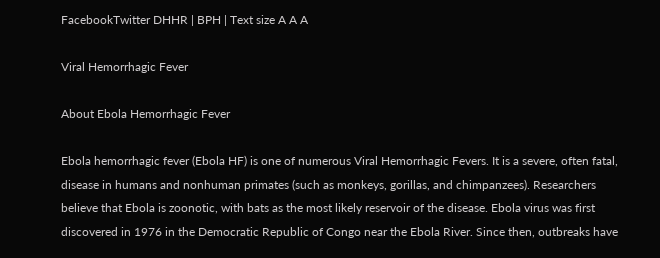FacebookTwitter DHHR | BPH | Text size A A A

Viral Hemorrhagic Fever

About Ebola Hemorrhagic Fever

Ebola hemorrhagic fever (Ebola HF) is one of numerous Viral Hemorrhagic Fevers. It is a severe, often fatal, disease in humans and nonhuman primates (such as monkeys, gorillas, and chimpanzees). Researchers believe that Ebola is zoonotic, with bats as the most likely reservoir of the disease. Ebola virus was first discovered in 1976 in the Democratic Republic of Congo near the Ebola River. Since then, outbreaks have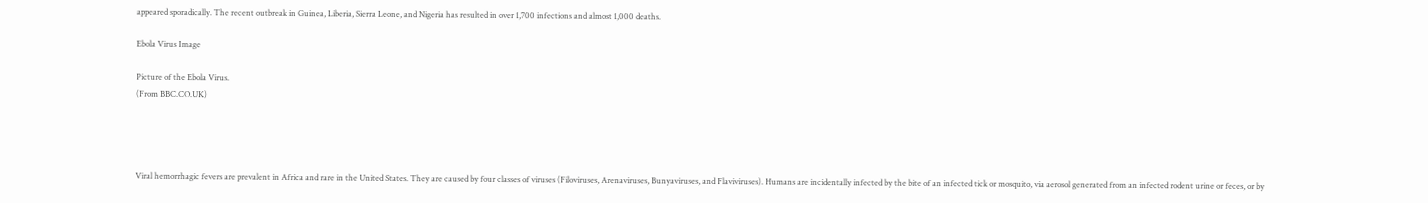appeared sporadically. The recent outbreak in Guinea, Liberia, Sierra Leone, and Nigeria has resulted in over 1,700 infections and almost 1,000 deaths.

Ebola Virus Image

Picture of the Ebola Virus.
(From BBC.CO.UK)




Viral hemorrhagic fevers are prevalent in Africa and rare in the United States. They are caused by four classes of viruses (Filoviruses, Arenaviruses, Bunyaviruses, and Flaviviruses). Humans are incidentally infected by the bite of an infected tick or mosquito, via aerosol generated from an infected rodent urine or feces, or by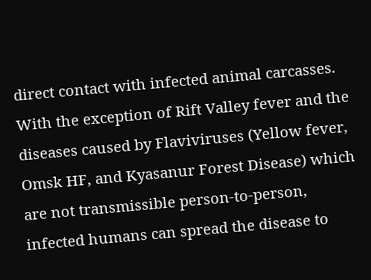direct contact with infected animal carcasses. With the exception of Rift Valley fever and the diseases caused by Flaviviruses (Yellow fever, Omsk HF, and Kyasanur Forest Disease) which are not transmissible person-to-person, infected humans can spread the disease to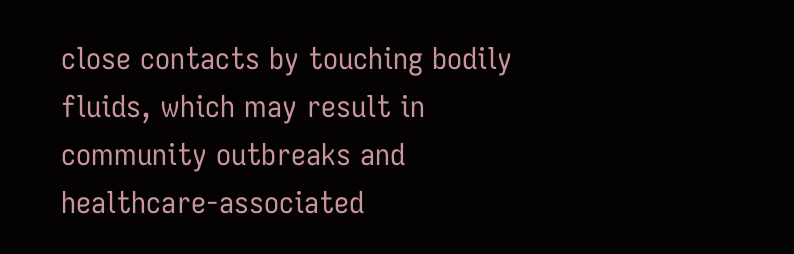close contacts by touching bodily fluids, which may result in community outbreaks and healthcare-associated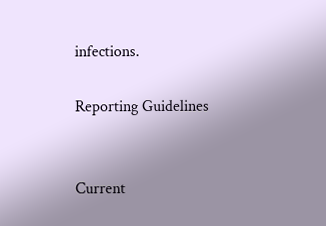infections.

Reporting Guidelines


Current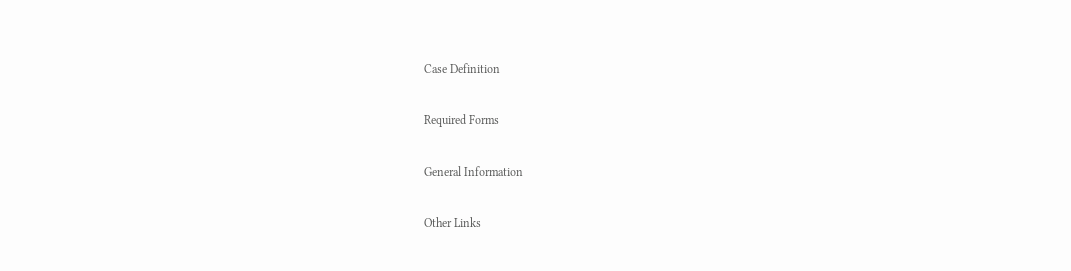Case Definition

Required Forms

General Information

Other Links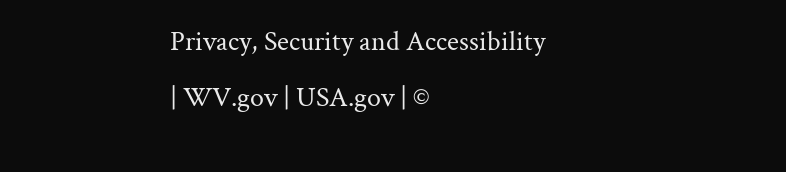Privacy, Security and Accessibility | WV.gov | USA.gov | ©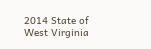2014 State of West Virginia